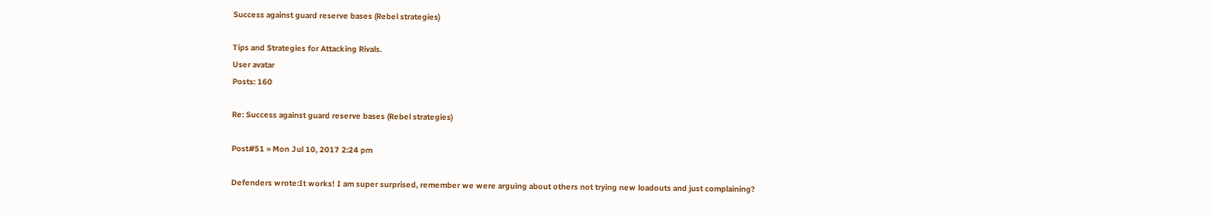Success against guard reserve bases (Rebel strategies)

Tips and Strategies for Attacking Rivals.
User avatar
Posts: 160

Re: Success against guard reserve bases (Rebel strategies)

Post#51 » Mon Jul 10, 2017 2:24 pm

Defenders wrote:It works! I am super surprised, remember we were arguing about others not trying new loadouts and just complaining?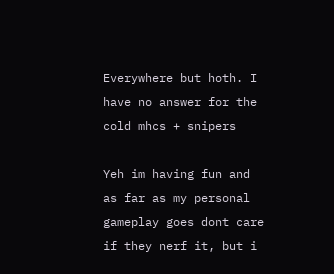Everywhere but hoth. I have no answer for the cold mhcs + snipers

Yeh im having fun and as far as my personal gameplay goes dont care if they nerf it, but i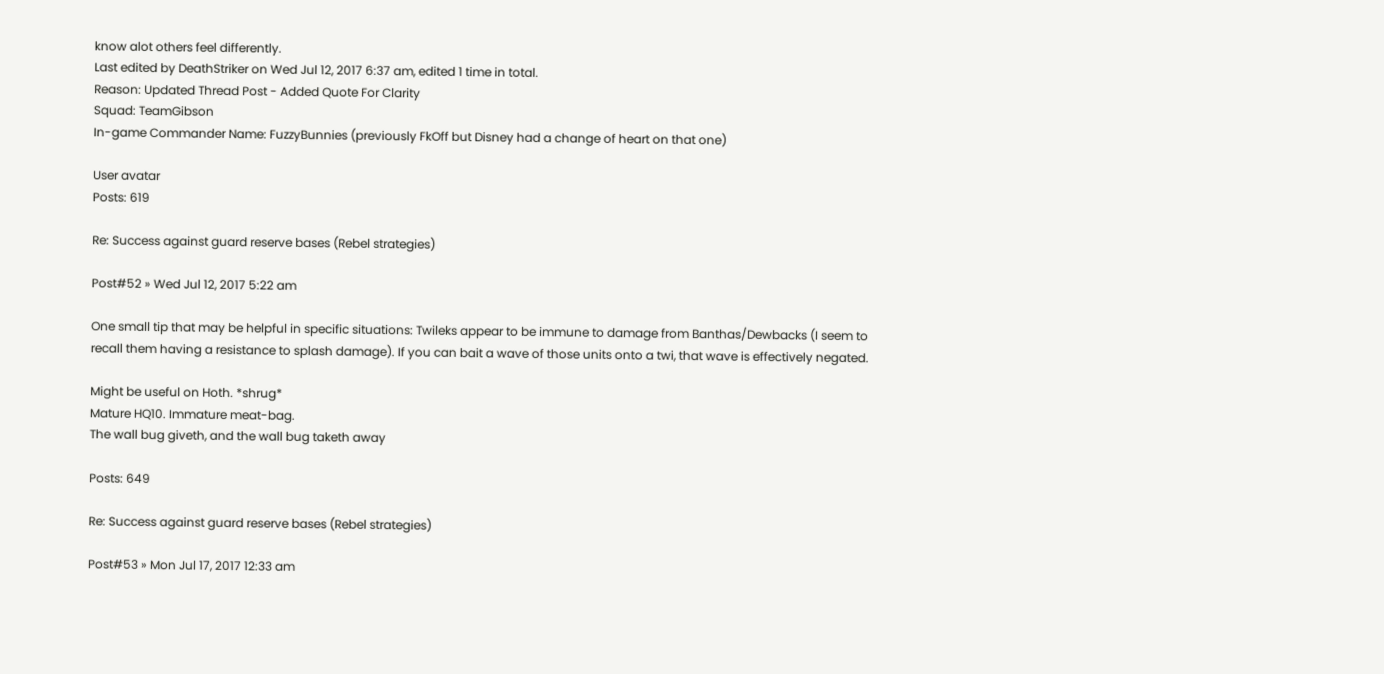know alot others feel differently.
Last edited by DeathStriker on Wed Jul 12, 2017 6:37 am, edited 1 time in total.
Reason: Updated Thread Post - Added Quote For Clarity
Squad: TeamGibson
In-game Commander Name: FuzzyBunnies (previously FkOff but Disney had a change of heart on that one)

User avatar
Posts: 619

Re: Success against guard reserve bases (Rebel strategies)

Post#52 » Wed Jul 12, 2017 5:22 am

One small tip that may be helpful in specific situations: Twileks appear to be immune to damage from Banthas/Dewbacks (I seem to recall them having a resistance to splash damage). If you can bait a wave of those units onto a twi, that wave is effectively negated.

Might be useful on Hoth. *shrug*
Mature HQ10. Immature meat-bag.
The wall bug giveth, and the wall bug taketh away

Posts: 649

Re: Success against guard reserve bases (Rebel strategies)

Post#53 » Mon Jul 17, 2017 12:33 am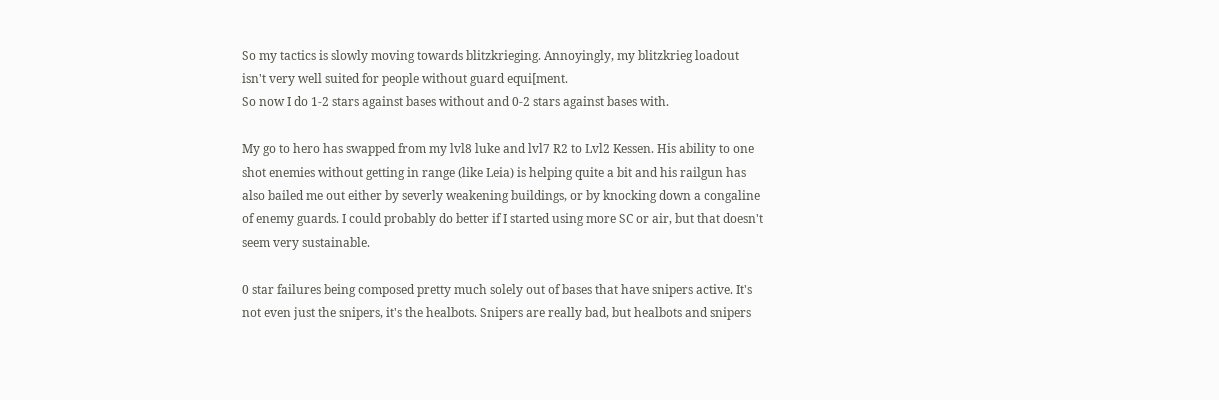So my tactics is slowly moving towards blitzkrieging. Annoyingly, my blitzkrieg loadout isn't very well suited for people without guard equi[ment.
So now I do 1-2 stars against bases without and 0-2 stars against bases with.

My go to hero has swapped from my lvl8 luke and lvl7 R2 to Lvl2 Kessen. His ability to one shot enemies without getting in range (like Leia) is helping quite a bit and his railgun has also bailed me out either by severly weakening buildings, or by knocking down a congaline of enemy guards. I could probably do better if I started using more SC or air, but that doesn't seem very sustainable.

0 star failures being composed pretty much solely out of bases that have snipers active. It's not even just the snipers, it's the healbots. Snipers are really bad, but healbots and snipers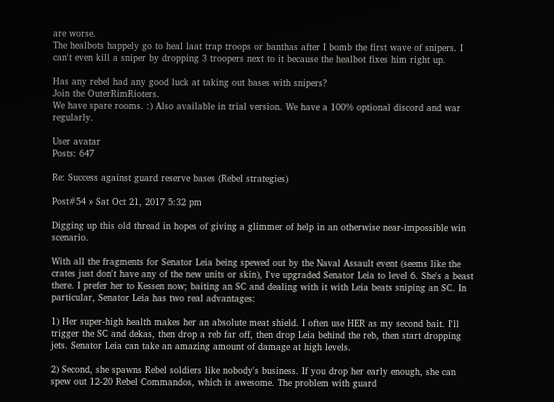are worse.
The healbots happely go to heal laat trap troops or banthas after I bomb the first wave of snipers. I can't even kill a sniper by dropping 3 troopers next to it because the healbot fixes him right up.

Has any rebel had any good luck at taking out bases with snipers?
Join the OuterRimRioters.
We have spare rooms. :) Also available in trial version. We have a 100% optional discord and war regularly.

User avatar
Posts: 647

Re: Success against guard reserve bases (Rebel strategies)

Post#54 » Sat Oct 21, 2017 5:32 pm

Digging up this old thread in hopes of giving a glimmer of help in an otherwise near-impossible win scenario.

With all the fragments for Senator Leia being spewed out by the Naval Assault event (seems like the crates just don't have any of the new units or skin), I've upgraded Senator Leia to level 6. She's a beast there. I prefer her to Kessen now; baiting an SC and dealing with it with Leia beats sniping an SC. In particular, Senator Leia has two real advantages:

1) Her super-high health makes her an absolute meat shield. I often use HER as my second bait. I'll trigger the SC and dekas, then drop a reb far off, then drop Leia behind the reb, then start dropping jets. Senator Leia can take an amazing amount of damage at high levels.

2) Second, she spawns Rebel soldiers like nobody's business. If you drop her early enough, she can spew out 12-20 Rebel Commandos, which is awesome. The problem with guard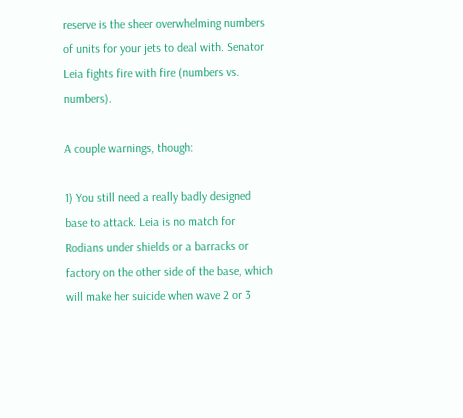reserve is the sheer overwhelming numbers of units for your jets to deal with. Senator Leia fights fire with fire (numbers vs. numbers).

A couple warnings, though:

1) You still need a really badly designed base to attack. Leia is no match for Rodians under shields or a barracks or factory on the other side of the base, which will make her suicide when wave 2 or 3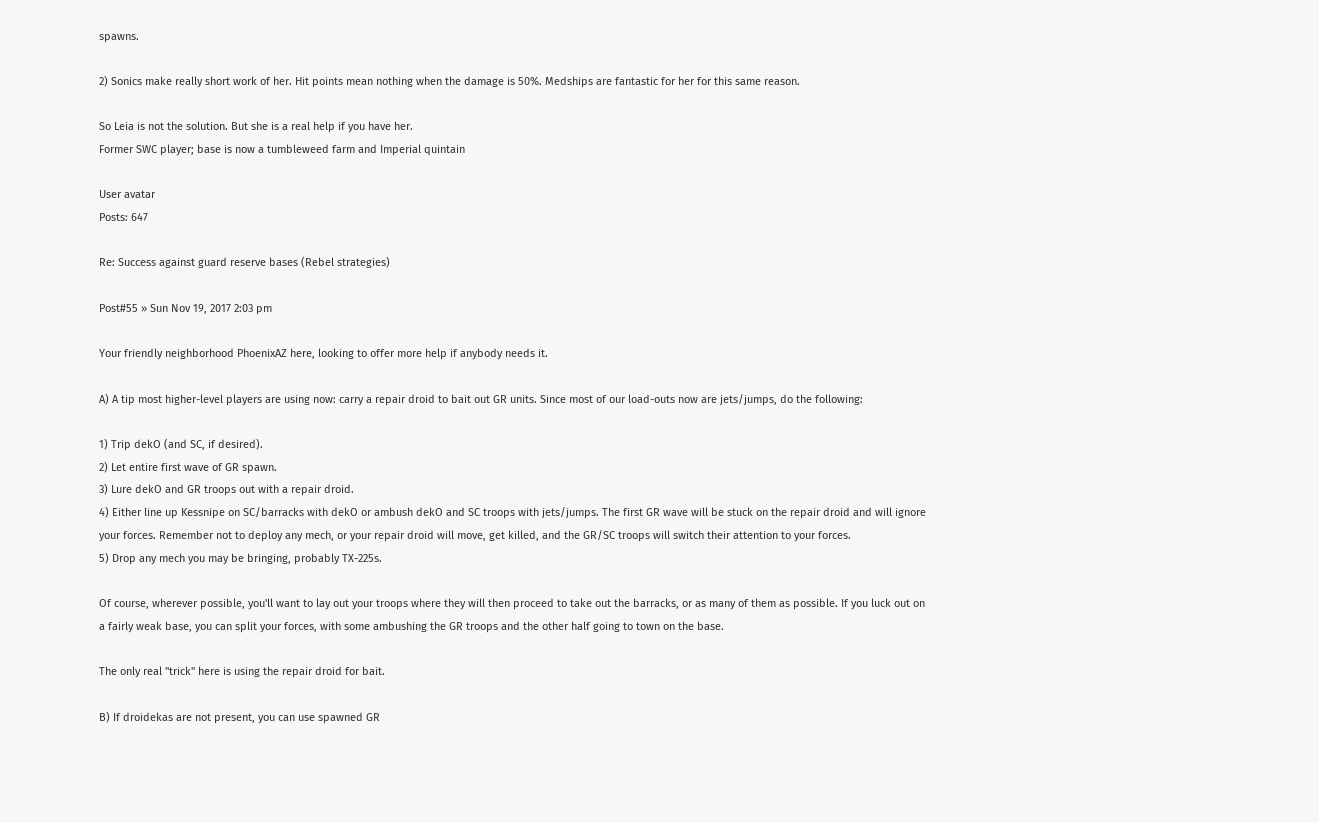spawns.

2) Sonics make really short work of her. Hit points mean nothing when the damage is 50%. Medships are fantastic for her for this same reason.

So Leia is not the solution. But she is a real help if you have her.
Former SWC player; base is now a tumbleweed farm and Imperial quintain

User avatar
Posts: 647

Re: Success against guard reserve bases (Rebel strategies)

Post#55 » Sun Nov 19, 2017 2:03 pm

Your friendly neighborhood PhoenixAZ here, looking to offer more help if anybody needs it.

A) A tip most higher-level players are using now: carry a repair droid to bait out GR units. Since most of our load-outs now are jets/jumps, do the following:

1) Trip dekO (and SC, if desired).
2) Let entire first wave of GR spawn.
3) Lure dekO and GR troops out with a repair droid.
4) Either line up Kessnipe on SC/barracks with dekO or ambush dekO and SC troops with jets/jumps. The first GR wave will be stuck on the repair droid and will ignore your forces. Remember not to deploy any mech, or your repair droid will move, get killed, and the GR/SC troops will switch their attention to your forces.
5) Drop any mech you may be bringing, probably TX-225s.

Of course, wherever possible, you'll want to lay out your troops where they will then proceed to take out the barracks, or as many of them as possible. If you luck out on a fairly weak base, you can split your forces, with some ambushing the GR troops and the other half going to town on the base.

The only real "trick" here is using the repair droid for bait.

B) If droidekas are not present, you can use spawned GR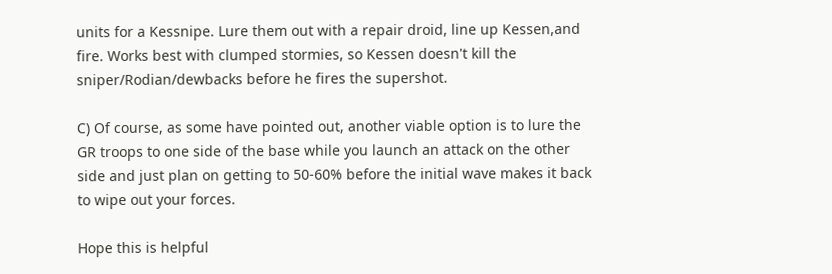units for a Kessnipe. Lure them out with a repair droid, line up Kessen,and fire. Works best with clumped stormies, so Kessen doesn't kill the sniper/Rodian/dewbacks before he fires the supershot.

C) Of course, as some have pointed out, another viable option is to lure the GR troops to one side of the base while you launch an attack on the other side and just plan on getting to 50-60% before the initial wave makes it back to wipe out your forces.

Hope this is helpful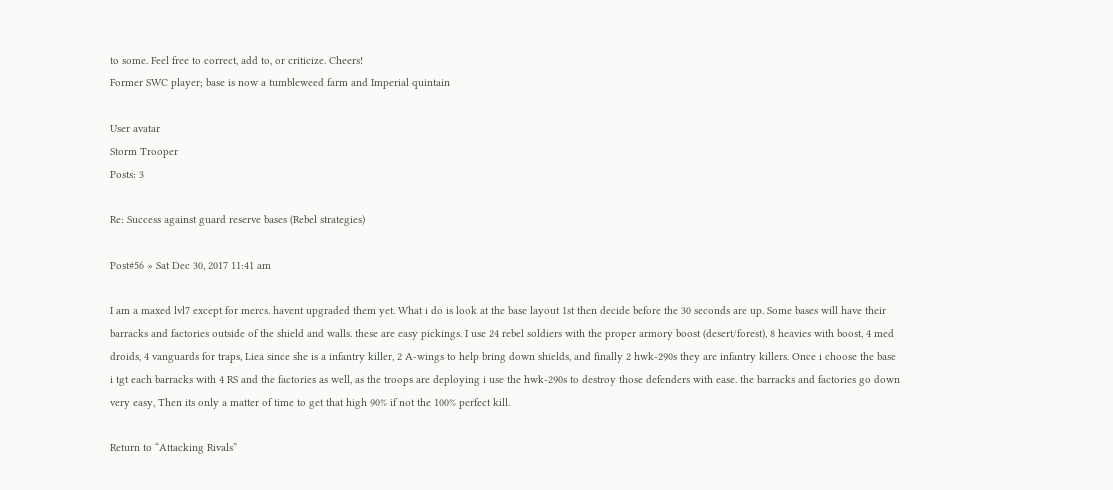to some. Feel free to correct, add to, or criticize. Cheers!
Former SWC player; base is now a tumbleweed farm and Imperial quintain

User avatar
Storm Trooper
Posts: 3

Re: Success against guard reserve bases (Rebel strategies)

Post#56 » Sat Dec 30, 2017 11:41 am

I am a maxed lvl7 except for mercs. havent upgraded them yet. What i do is look at the base layout 1st then decide before the 30 seconds are up. Some bases will have their barracks and factories outside of the shield and walls. these are easy pickings. I use 24 rebel soldiers with the proper armory boost (desert/forest), 8 heavies with boost, 4 med droids, 4 vanguards for traps, Liea since she is a infantry killer, 2 A-wings to help bring down shields, and finally 2 hwk-290s they are infantry killers. Once i choose the base i tgt each barracks with 4 RS and the factories as well, as the troops are deploying i use the hwk-290s to destroy those defenders with ease. the barracks and factories go down very easy, Then its only a matter of time to get that high 90% if not the 100% perfect kill.

Return to “Attacking Rivals”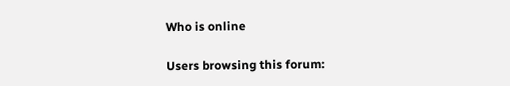Who is online

Users browsing this forum: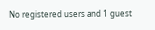No registered users and 1 guest